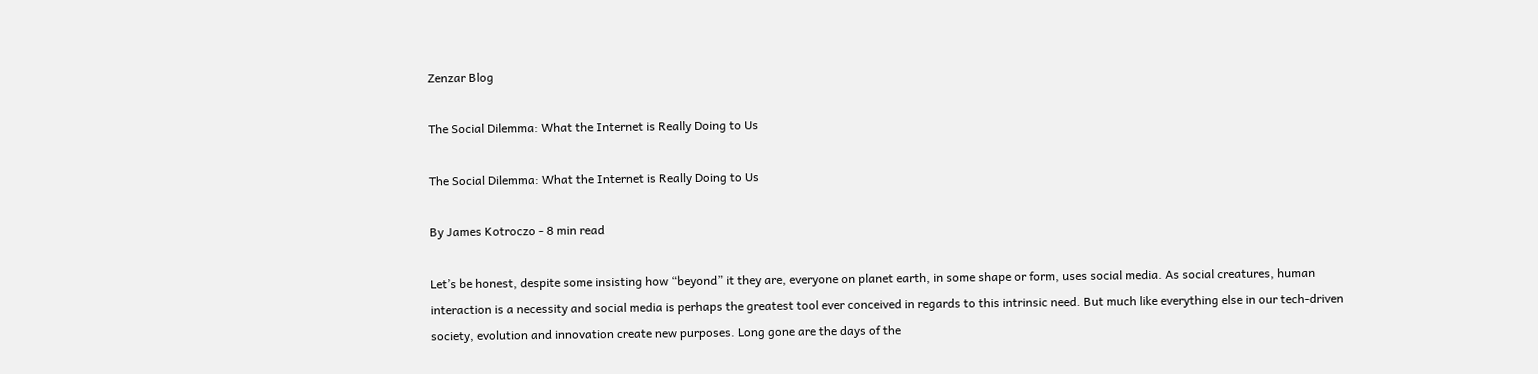Zenzar Blog

The Social Dilemma: What the Internet is Really Doing to Us

The Social Dilemma: What the Internet is Really Doing to Us

By James Kotroczo - 8 min read

Let’s be honest, despite some insisting how “beyond” it they are, everyone on planet earth, in some shape or form, uses social media. As social creatures, human interaction is a necessity and social media is perhaps the greatest tool ever conceived in regards to this intrinsic need. But much like everything else in our tech-driven society, evolution and innovation create new purposes. Long gone are the days of the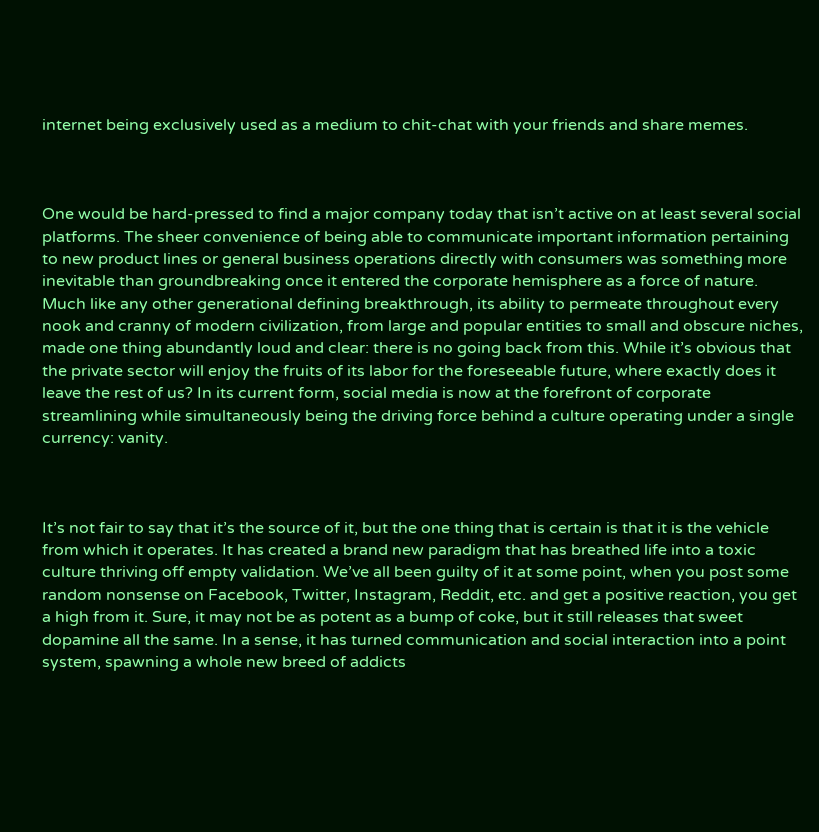internet being exclusively used as a medium to chit-chat with your friends and share memes.



One would be hard-pressed to find a major company today that isn’t active on at least several social platforms. The sheer convenience of being able to communicate important information pertaining to new product lines or general business operations directly with consumers was something more inevitable than groundbreaking once it entered the corporate hemisphere as a force of nature. Much like any other generational defining breakthrough, its ability to permeate throughout every nook and cranny of modern civilization, from large and popular entities to small and obscure niches, made one thing abundantly loud and clear: there is no going back from this. While it’s obvious that the private sector will enjoy the fruits of its labor for the foreseeable future, where exactly does it leave the rest of us? In its current form, social media is now at the forefront of corporate streamlining while simultaneously being the driving force behind a culture operating under a single currency: vanity.



It’s not fair to say that it’s the source of it, but the one thing that is certain is that it is the vehicle from which it operates. It has created a brand new paradigm that has breathed life into a toxic culture thriving off empty validation. We’ve all been guilty of it at some point, when you post some random nonsense on Facebook, Twitter, Instagram, Reddit, etc. and get a positive reaction, you get a high from it. Sure, it may not be as potent as a bump of coke, but it still releases that sweet dopamine all the same. In a sense, it has turned communication and social interaction into a point system, spawning a whole new breed of addicts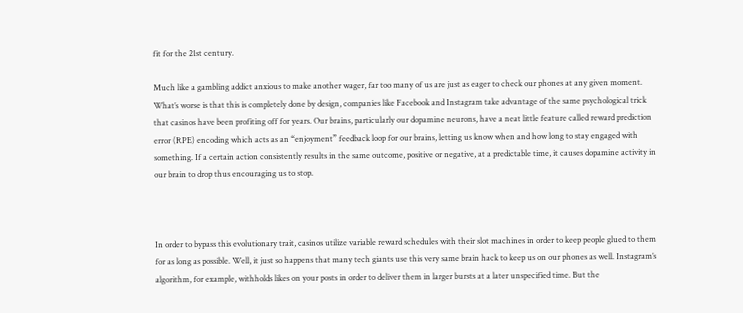fit for the 21st century.

Much like a gambling addict anxious to make another wager, far too many of us are just as eager to check our phones at any given moment. What’s worse is that this is completely done by design, companies like Facebook and Instagram take advantage of the same psychological trick that casinos have been profiting off for years. Our brains, particularly our dopamine neurons, have a neat little feature called reward prediction error (RPE) encoding which acts as an “enjoyment” feedback loop for our brains, letting us know when and how long to stay engaged with something. If a certain action consistently results in the same outcome, positive or negative, at a predictable time, it causes dopamine activity in our brain to drop thus encouraging us to stop.



In order to bypass this evolutionary trait, casinos utilize variable reward schedules with their slot machines in order to keep people glued to them for as long as possible. Well, it just so happens that many tech giants use this very same brain hack to keep us on our phones as well. Instagram’s algorithm, for example, withholds likes on your posts in order to deliver them in larger bursts at a later unspecified time. But the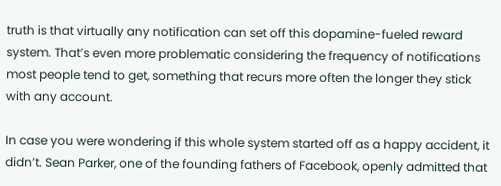truth is that virtually any notification can set off this dopamine-fueled reward system. That’s even more problematic considering the frequency of notifications most people tend to get, something that recurs more often the longer they stick with any account.

In case you were wondering if this whole system started off as a happy accident, it didn’t. Sean Parker, one of the founding fathers of Facebook, openly admitted that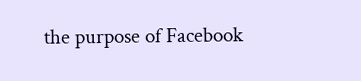the purpose of Facebook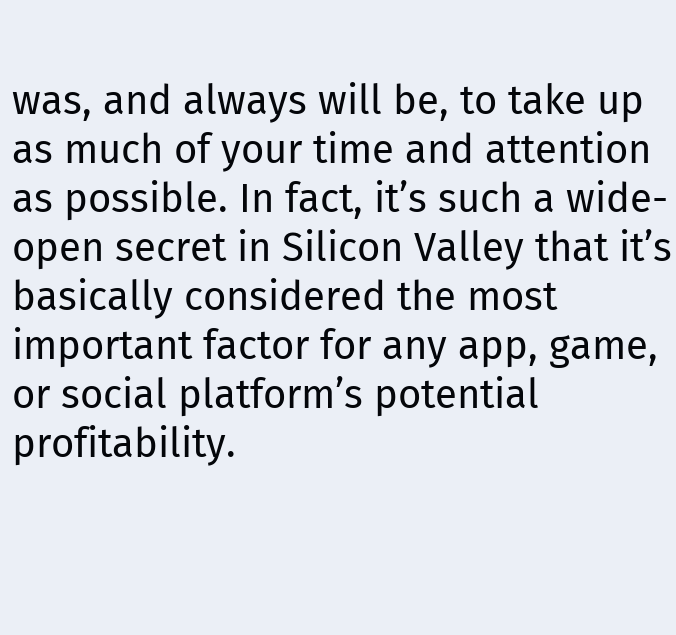was, and always will be, to take up as much of your time and attention as possible. In fact, it’s such a wide-open secret in Silicon Valley that it’s basically considered the most important factor for any app, game, or social platform’s potential profitability.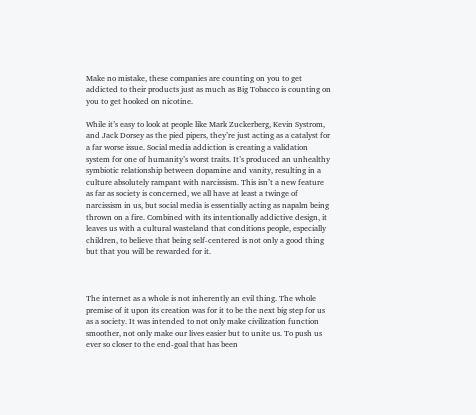Make no mistake, these companies are counting on you to get addicted to their products just as much as Big Tobacco is counting on you to get hooked on nicotine.

While it’s easy to look at people like Mark Zuckerberg, Kevin Systrom, and Jack Dorsey as the pied pipers, they’re just acting as a catalyst for a far worse issue. Social media addiction is creating a validation system for one of humanity’s worst traits. It’s produced an unhealthy symbiotic relationship between dopamine and vanity, resulting in a culture absolutely rampant with narcissism. This isn’t a new feature as far as society is concerned, we all have at least a twinge of narcissism in us, but social media is essentially acting as napalm being thrown on a fire. Combined with its intentionally addictive design, it leaves us with a cultural wasteland that conditions people, especially children, to believe that being self-centered is not only a good thing but that you will be rewarded for it.



The internet as a whole is not inherently an evil thing. The whole premise of it upon its creation was for it to be the next big step for us as a society. It was intended to not only make civilization function smoother, not only make our lives easier but to unite us. To push us ever so closer to the end-goal that has been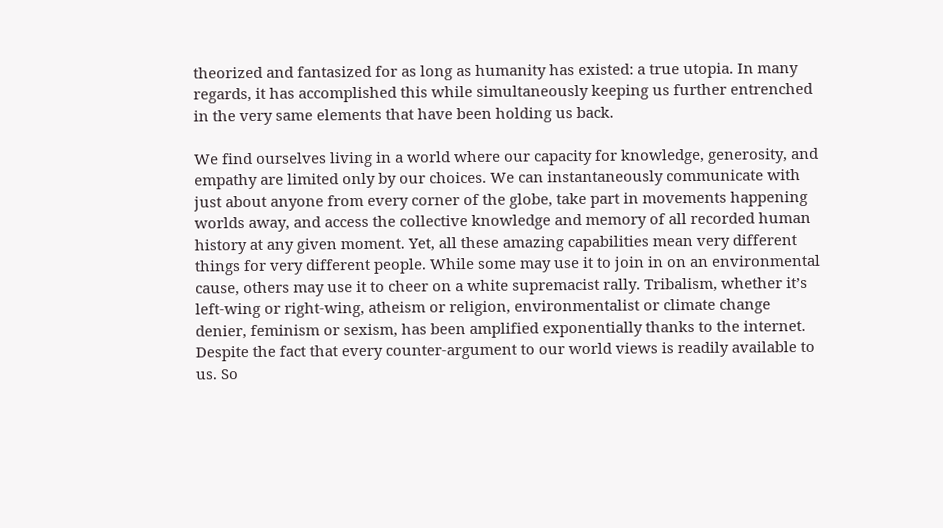theorized and fantasized for as long as humanity has existed: a true utopia. In many regards, it has accomplished this while simultaneously keeping us further entrenched in the very same elements that have been holding us back.

We find ourselves living in a world where our capacity for knowledge, generosity, and empathy are limited only by our choices. We can instantaneously communicate with just about anyone from every corner of the globe, take part in movements happening worlds away, and access the collective knowledge and memory of all recorded human history at any given moment. Yet, all these amazing capabilities mean very different things for very different people. While some may use it to join in on an environmental cause, others may use it to cheer on a white supremacist rally. Tribalism, whether it’s left-wing or right-wing, atheism or religion, environmentalist or climate change denier, feminism or sexism, has been amplified exponentially thanks to the internet. Despite the fact that every counter-argument to our world views is readily available to us. So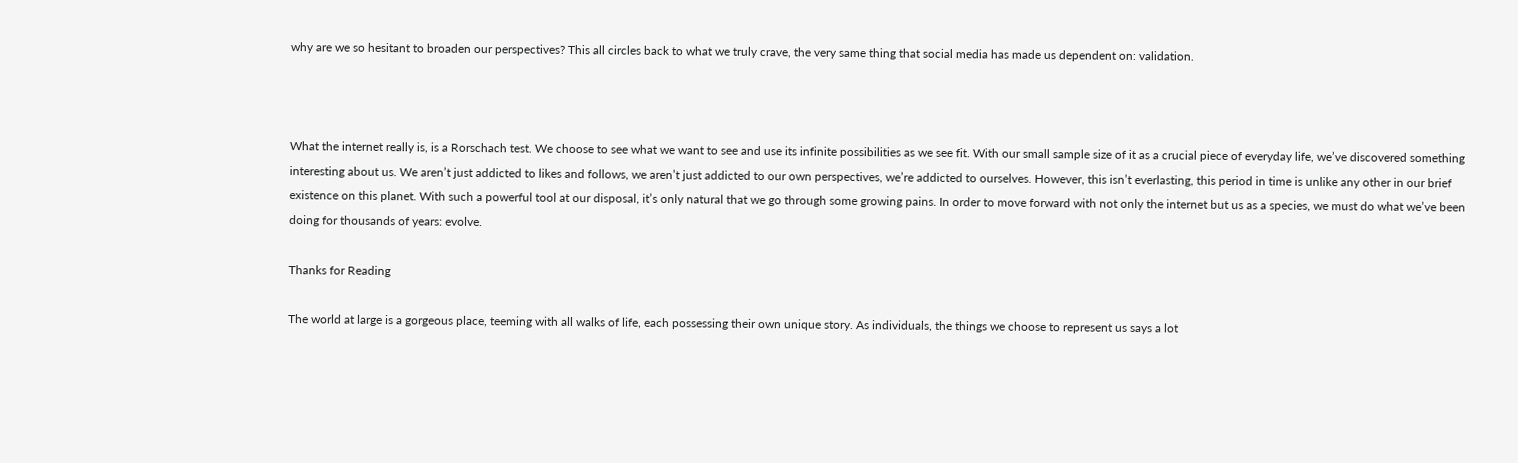why are we so hesitant to broaden our perspectives? This all circles back to what we truly crave, the very same thing that social media has made us dependent on: validation.



What the internet really is, is a Rorschach test. We choose to see what we want to see and use its infinite possibilities as we see fit. With our small sample size of it as a crucial piece of everyday life, we’ve discovered something interesting about us. We aren’t just addicted to likes and follows, we aren’t just addicted to our own perspectives, we’re addicted to ourselves. However, this isn’t everlasting, this period in time is unlike any other in our brief existence on this planet. With such a powerful tool at our disposal, it’s only natural that we go through some growing pains. In order to move forward with not only the internet but us as a species, we must do what we’ve been doing for thousands of years: evolve.

Thanks for Reading

The world at large is a gorgeous place, teeming with all walks of life, each possessing their own unique story. As individuals, the things we choose to represent us says a lot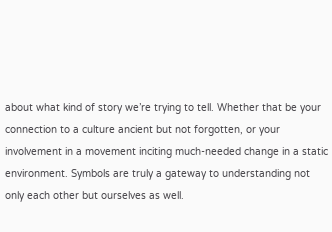about what kind of story we’re trying to tell. Whether that be your connection to a culture ancient but not forgotten, or your involvement in a movement inciting much-needed change in a static environment. Symbols are truly a gateway to understanding not only each other but ourselves as well.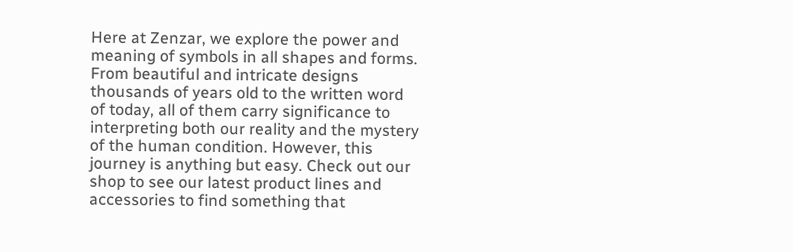Here at Zenzar, we explore the power and meaning of symbols in all shapes and forms. From beautiful and intricate designs thousands of years old to the written word of today, all of them carry significance to interpreting both our reality and the mystery of the human condition. However, this journey is anything but easy. Check out our shop to see our latest product lines and accessories to find something that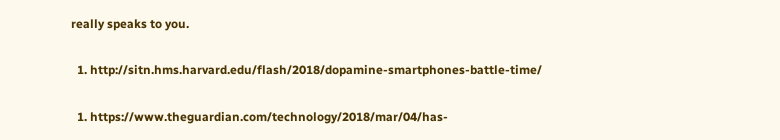really speaks to you.

  1. http://sitn.hms.harvard.edu/flash/2018/dopamine-smartphones-battle-time/

  1. https://www.theguardian.com/technology/2018/mar/04/has-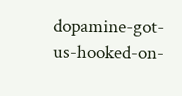dopamine-got-us-hooked-on-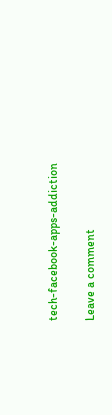tech-facebook-apps-addiction

Leave a comment